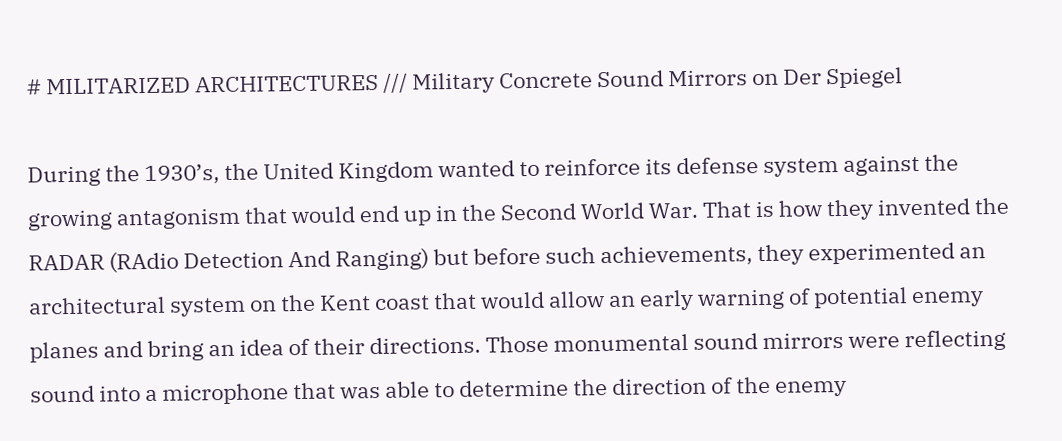# MILITARIZED ARCHITECTURES /// Military Concrete Sound Mirrors on Der Spiegel

During the 1930’s, the United Kingdom wanted to reinforce its defense system against the growing antagonism that would end up in the Second World War. That is how they invented the RADAR (RAdio Detection And Ranging) but before such achievements, they experimented an architectural system on the Kent coast that would allow an early warning of potential enemy planes and bring an idea of their directions. Those monumental sound mirrors were reflecting sound into a microphone that was able to determine the direction of the enemy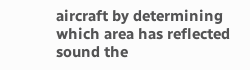aircraft by determining which area has reflected sound the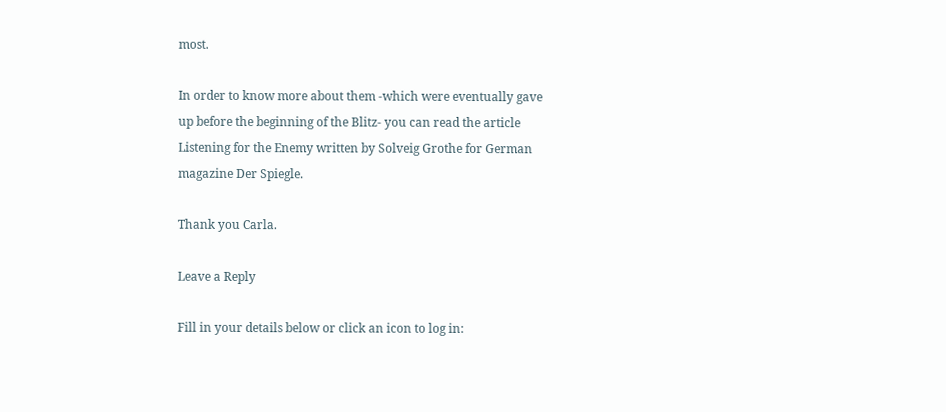most.

In order to know more about them -which were eventually gave up before the beginning of the Blitz- you can read the article Listening for the Enemy written by Solveig Grothe for German magazine Der Spiegle.

Thank you Carla.

Leave a Reply

Fill in your details below or click an icon to log in: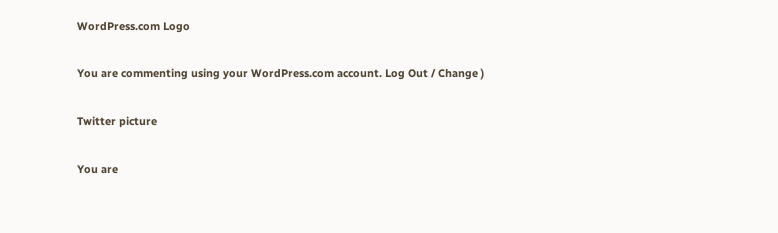WordPress.com Logo

You are commenting using your WordPress.com account. Log Out / Change )

Twitter picture

You are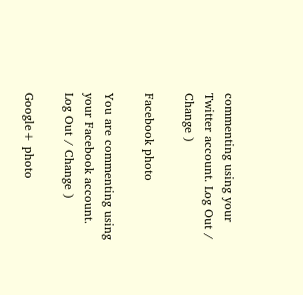commenting using your Twitter account. Log Out / Change )

Facebook photo

You are commenting using your Facebook account. Log Out / Change )

Google+ photo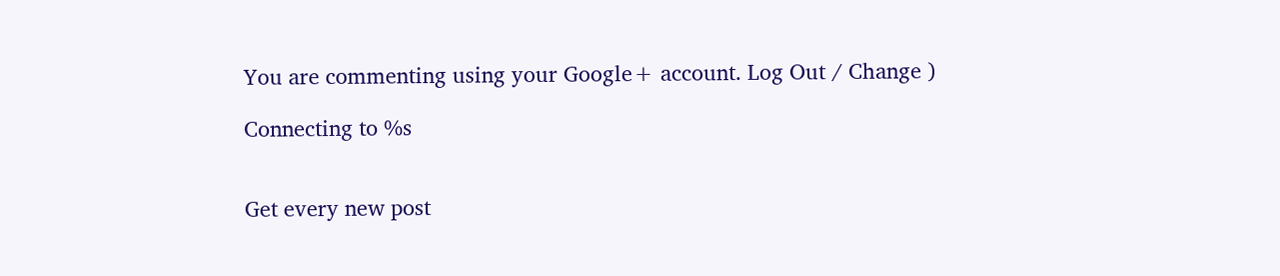You are commenting using your Google+ account. Log Out / Change )

Connecting to %s


Get every new post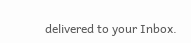delivered to your Inbox.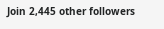Join 2,445 other followers